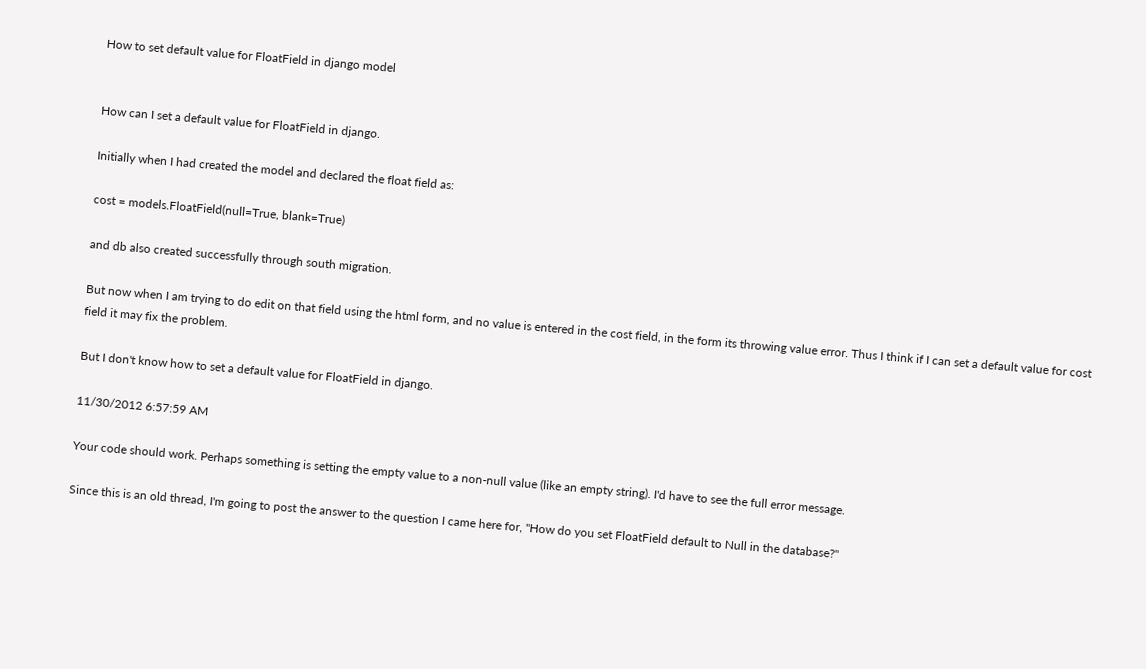How to set default value for FloatField in django model


How can I set a default value for FloatField in django.

Initially when I had created the model and declared the float field as:

cost = models.FloatField(null=True, blank=True)

and db also created successfully through south migration.

But now when I am trying to do edit on that field using the html form, and no value is entered in the cost field, in the form its throwing value error. Thus I think if I can set a default value for cost field it may fix the problem.

But I don't know how to set a default value for FloatField in django.

11/30/2012 6:57:59 AM

Your code should work. Perhaps something is setting the empty value to a non-null value (like an empty string). I'd have to see the full error message.

Since this is an old thread, I'm going to post the answer to the question I came here for, "How do you set FloatField default to Null in the database?"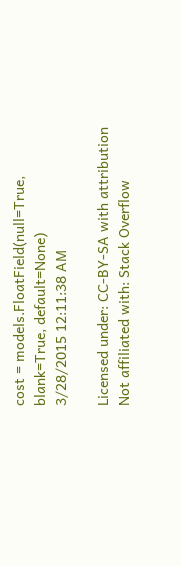cost = models.FloatField(null=True, blank=True, default=None)
3/28/2015 12:11:38 AM

Licensed under: CC-BY-SA with attribution
Not affiliated with: Stack Overflow